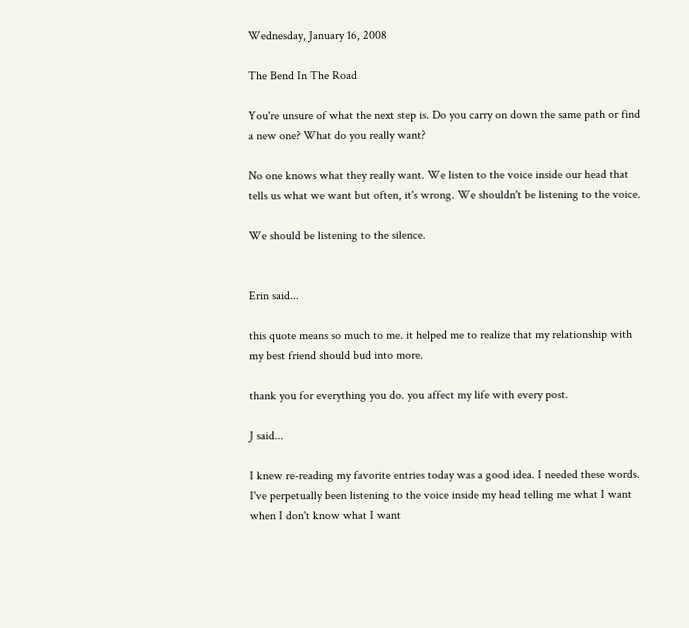Wednesday, January 16, 2008

The Bend In The Road

You're unsure of what the next step is. Do you carry on down the same path or find a new one? What do you really want?

No one knows what they really want. We listen to the voice inside our head that tells us what we want but often, it's wrong. We shouldn't be listening to the voice.

We should be listening to the silence.


Erin said...

this quote means so much to me. it helped me to realize that my relationship with my best friend should bud into more.

thank you for everything you do. you affect my life with every post.

J said...

I knew re-reading my favorite entries today was a good idea. I needed these words. I've perpetually been listening to the voice inside my head telling me what I want when I don't know what I want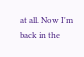at all. Now I'm back in the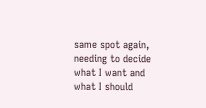same spot again, needing to decide what I want and what I should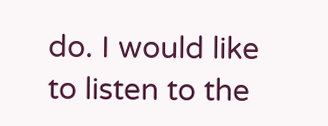do. I would like to listen to the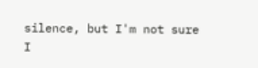silence, but I'm not sure I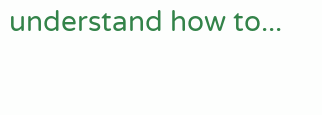understand how to...